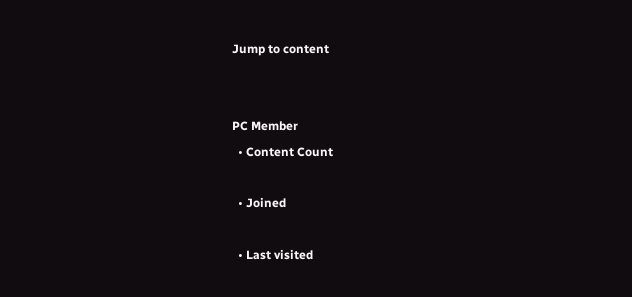Jump to content


PC Member
  • Content Count

  • Joined

  • Last visited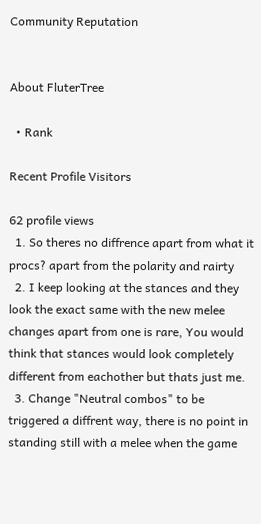Community Reputation


About FluterTree

  • Rank

Recent Profile Visitors

62 profile views
  1. So theres no diffrence apart from what it procs? apart from the polarity and rairty
  2. I keep looking at the stances and they look the exact same with the new melee changes apart from one is rare, You would think that stances would look completely different from eachother but thats just me.
  3. Change "Neutral combos" to be triggered a diffrent way, there is no point in standing still with a melee when the game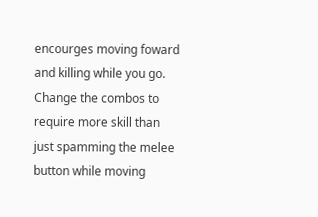encourges moving foward and killing while you go. Change the combos to require more skill than just spamming the melee button while moving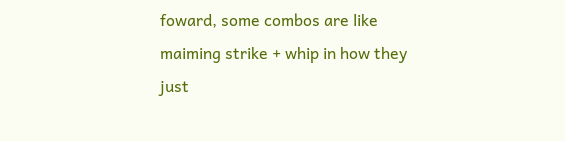foward, some combos are like maiming strike + whip in how they just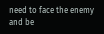need to face the enemy and be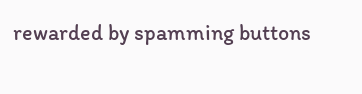rewarded by spamming buttons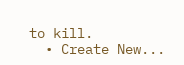to kill.
  • Create New...